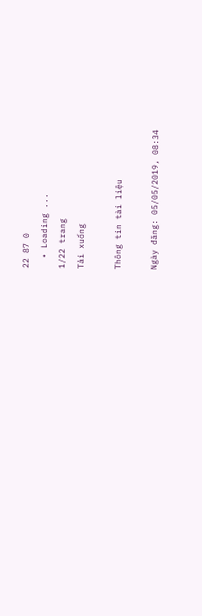22 87 0
  • Loading ...
1/22 trang
Tải xuống

Thông tin tài liệu

Ngày đăng: 05/05/2019, 08:34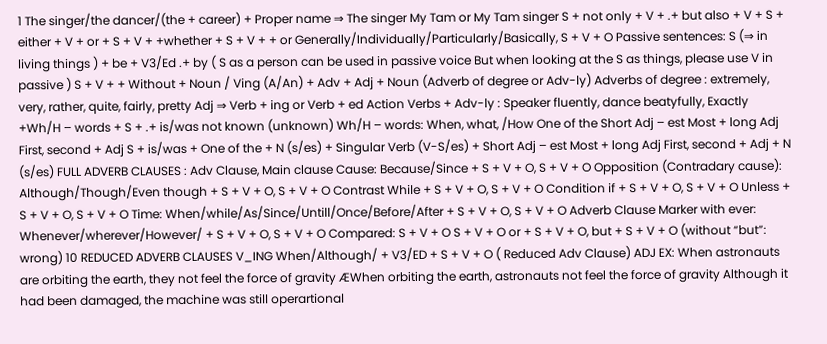1 The singer/the dancer/(the + career) + Proper name ⇒ The singer My Tam or My Tam singer S + not only + V + .+ but also + V + S + either + V + or + S + V + +whether + S + V + + or Generally/Individually/Particularly/Basically, S + V + O Passive sentences: S (⇒ in living things ) + be + V3/Ed .+ by ( S as a person can be used in passive voice But when looking at the S as things, please use V in passive ) S + V + + Without + Noun / Ving (A/An) + Adv + Adj + Noun (Adverb of degree or Adv-ly) Adverbs of degree : extremely, very, rather, quite, fairly, pretty Adj ⇒ Verb + ing or Verb + ed Action Verbs + Adv-ly : Speaker fluently, dance beatyfully, Exactly +Wh/H – words + S + .+ is/was not known (unknown) Wh/H – words: When, what, /How One of the Short Adj – est Most + long Adj First, second + Adj S + is/was + One of the + N (s/es) + Singular Verb (V-S/es) + Short Adj – est Most + long Adj First, second + Adj + N (s/es) FULL ADVERB CLAUSES : Adv Clause, Main clause Cause: Because/Since + S + V + O, S + V + O Opposition (Contradary cause): Although/Though/Even though + S + V + O, S + V + O Contrast While + S + V + O, S + V + O Condition if + S + V + O, S + V + O Unless + S + V + O, S + V + O Time: When/while/As/Since/Untill/Once/Before/After + S + V + O, S + V + O Adverb Clause Marker with ever: Whenever/wherever/However/ + S + V + O, S + V + O Compared: S + V + O S + V + O or + S + V + O, but + S + V + O (without “but”: wrong) 10 REDUCED ADVERB CLAUSES V_ING When/Although/ + V3/ED + S + V + O ( Reduced Adv Clause) ADJ EX: When astronauts are orbiting the earth, they not feel the force of gravity ÆWhen orbiting the earth, astronauts not feel the force of gravity Although it had been damaged, the machine was still operartional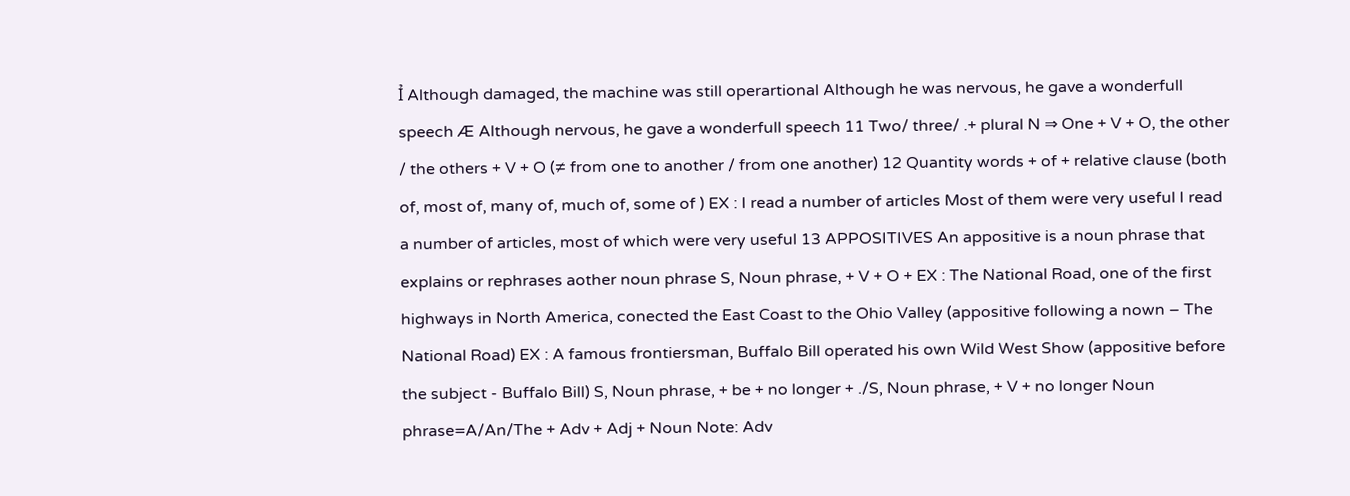Ỉ Although damaged, the machine was still operartional Although he was nervous, he gave a wonderfull speech Æ Although nervous, he gave a wonderfull speech 11 Two/ three/ .+ plural N ⇒ One + V + O, the other / the others + V + O (≠ from one to another / from one another) 12 Quantity words + of + relative clause (both of, most of, many of, much of, some of ) EX : I read a number of articles Most of them were very useful I read a number of articles, most of which were very useful 13 APPOSITIVES An appositive is a noun phrase that explains or rephrases aother noun phrase S, Noun phrase, + V + O + EX : The National Road, one of the first highways in North America, conected the East Coast to the Ohio Valley (appositive following a nown – The National Road) EX : A famous frontiersman, Buffalo Bill operated his own Wild West Show (appositive before the subject - Buffalo Bill) S, Noun phrase, + be + no longer + ./S, Noun phrase, + V + no longer Noun phrase=A/An/The + Adv + Adj + Noun Note: Adv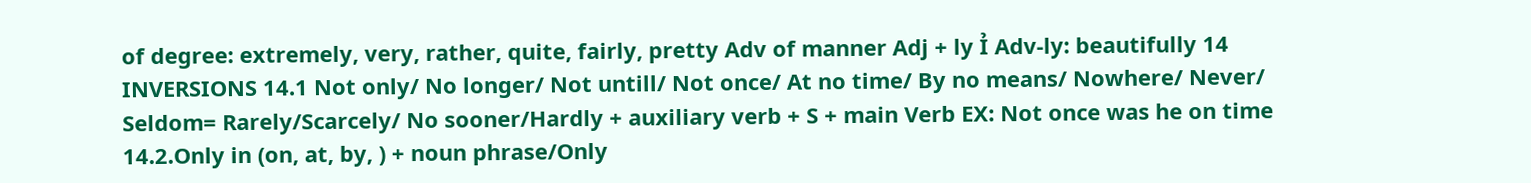of degree: extremely, very, rather, quite, fairly, pretty Adv of manner Adj + ly Ỉ Adv-ly: beautifully 14 INVERSIONS 14.1 Not only/ No longer/ Not untill/ Not once/ At no time/ By no means/ Nowhere/ Never/ Seldom= Rarely/Scarcely/ No sooner/Hardly + auxiliary verb + S + main Verb EX: Not once was he on time 14.2.Only in (on, at, by, ) + noun phrase/Only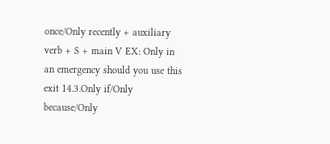once/Only recently + auxiliary verb + S + main V EX: Only in an emergency should you use this exit 14.3.Only if/Only because/Only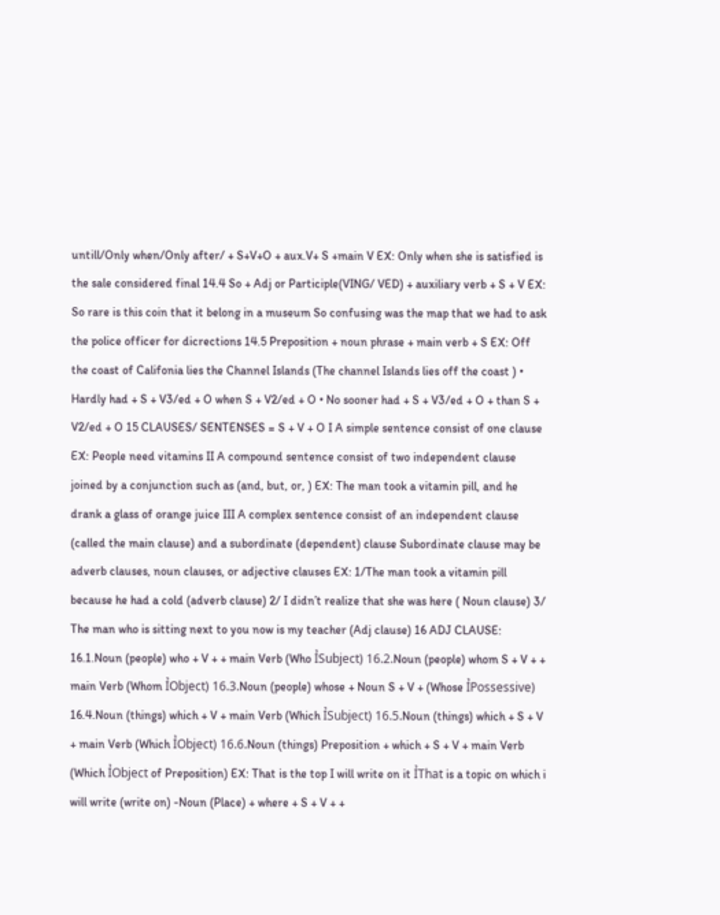untill/Only when/Only after/ + S+V+O + aux.V+ S +main V EX: Only when she is satisfied is the sale considered final 14.4 So + Adj or Participle(VING/ VED) + auxiliary verb + S + V EX: So rare is this coin that it belong in a museum So confusing was the map that we had to ask the police officer for dicrections 14.5 Preposition + noun phrase + main verb + S EX: Off the coast of Califonia lies the Channel Islands (The channel Islands lies off the coast ) • Hardly had + S + V3/ed + O when S + V2/ed + O • No sooner had + S + V3/ed + O + than S + V2/ed + O 15 CLAUSES/ SENTENSES = S + V + O I A simple sentence consist of one clause EX: People need vitamins II A compound sentence consist of two independent clause joined by a conjunction such as (and, but, or, ) EX: The man took a vitamin pill, and he drank a glass of orange juice III A complex sentence consist of an independent clause (called the main clause) and a subordinate (dependent) clause Subordinate clause may be adverb clauses, noun clauses, or adjective clauses EX: 1/The man took a vitamin pill because he had a cold (adverb clause) 2/ I didn’t realize that she was here ( Noun clause) 3/ The man who is sitting next to you now is my teacher (Adj clause) 16 ADJ CLAUSE: 16.1.Noun (people) who + V + + main Verb (Who ỈSubject) 16.2.Noun (people) whom S + V + + main Verb (Whom ỈObject) 16.3.Noun (people) whose + Noun S + V + (Whose ỈPossessive) 16.4.Noun (things) which + V + main Verb (Which ỈSubject) 16.5.Noun (things) which + S + V + main Verb (Which ỈObject) 16.6.Noun (things) Preposition + which + S + V + main Verb (Which ỈObject of Preposition) EX: That is the top I will write on it ỈThat is a topic on which i will write (write on) -Noun (Place) + where + S + V + +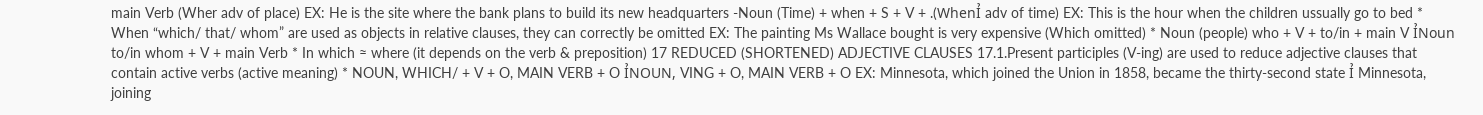main Verb (Wher adv of place) EX: He is the site where the bank plans to build its new headquarters -Noun (Time) + when + S + V + .(WhenỈ adv of time) EX: This is the hour when the children ussually go to bed * When “which/ that/ whom” are used as objects in relative clauses, they can correctly be omitted EX: The painting Ms Wallace bought is very expensive (Which omitted) * Noun (people) who + V + to/in + main V ỈNoun to/in whom + V + main Verb * In which ≈ where (it depends on the verb & preposition) 17 REDUCED (SHORTENED) ADJECTIVE CLAUSES 17.1.Present participles (V-ing) are used to reduce adjective clauses that contain active verbs (active meaning) * NOUN, WHICH/ + V + O, MAIN VERB + O ỈNOUN, VING + O, MAIN VERB + O EX: Minnesota, which joined the Union in 1858, became the thirty-second state Ỉ Minnesota, joining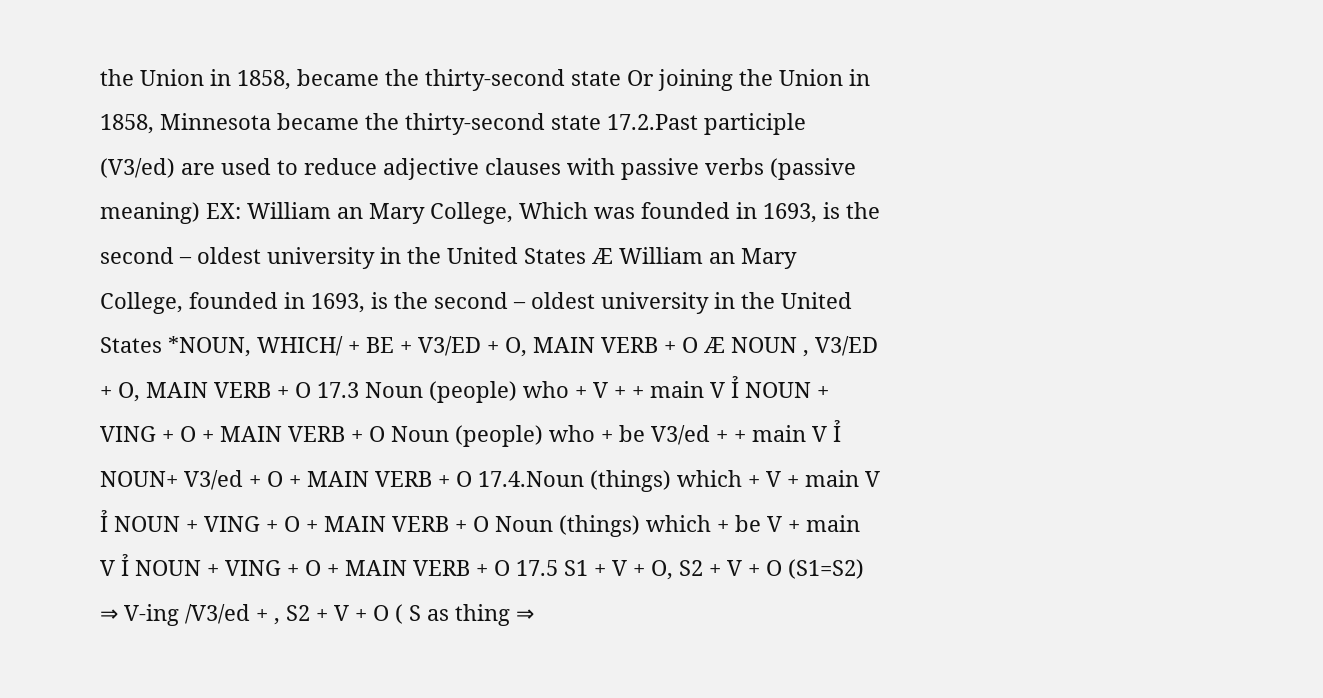the Union in 1858, became the thirty-second state Or joining the Union in 1858, Minnesota became the thirty-second state 17.2.Past participle (V3/ed) are used to reduce adjective clauses with passive verbs (passive meaning) EX: William an Mary College, Which was founded in 1693, is the second – oldest university in the United States Æ William an Mary College, founded in 1693, is the second – oldest university in the United States *NOUN, WHICH/ + BE + V3/ED + O, MAIN VERB + O Æ NOUN , V3/ED + O, MAIN VERB + O 17.3 Noun (people) who + V + + main V Ỉ NOUN + VING + O + MAIN VERB + O Noun (people) who + be V3/ed + + main V Ỉ NOUN+ V3/ed + O + MAIN VERB + O 17.4.Noun (things) which + V + main V Ỉ NOUN + VING + O + MAIN VERB + O Noun (things) which + be V + main V Ỉ NOUN + VING + O + MAIN VERB + O 17.5 S1 + V + O, S2 + V + O (S1=S2) ⇒ V-ing /V3/ed + , S2 + V + O ( S as thing ⇒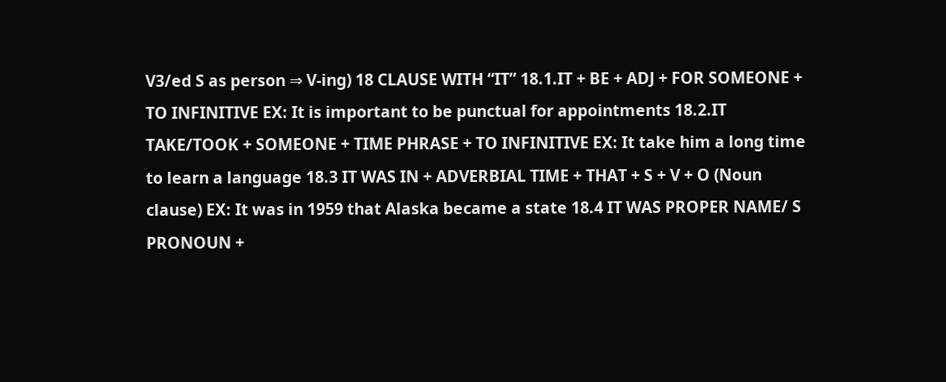V3/ed S as person ⇒ V-ing) 18 CLAUSE WITH “IT” 18.1.IT + BE + ADJ + FOR SOMEONE + TO INFINITIVE EX: It is important to be punctual for appointments 18.2.IT TAKE/TOOK + SOMEONE + TIME PHRASE + TO INFINITIVE EX: It take him a long time to learn a language 18.3 IT WAS IN + ADVERBIAL TIME + THAT + S + V + O (Noun clause) EX: It was in 1959 that Alaska became a state 18.4 IT WAS PROPER NAME/ S PRONOUN +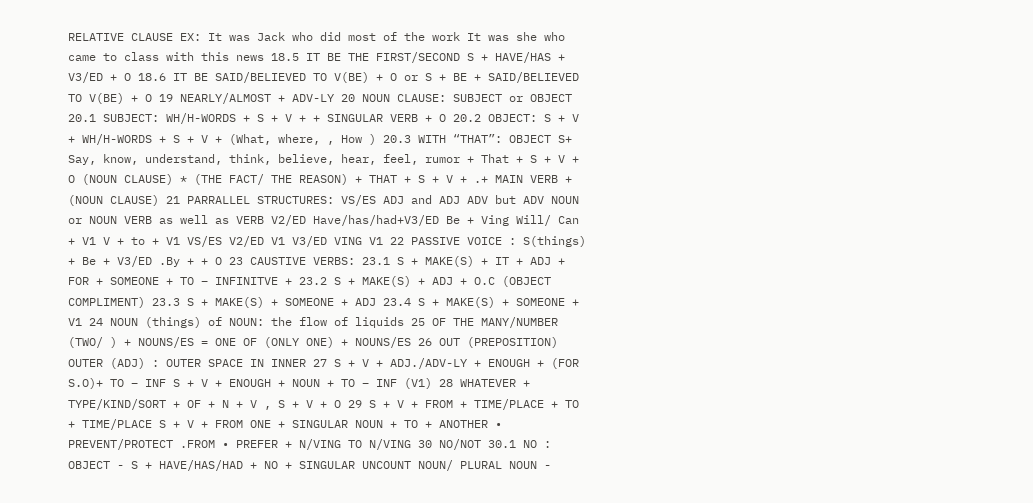RELATIVE CLAUSE EX: It was Jack who did most of the work It was she who came to class with this news 18.5 IT BE THE FIRST/SECOND S + HAVE/HAS + V3/ED + O 18.6 IT BE SAID/BELIEVED TO V(BE) + O or S + BE + SAID/BELIEVED TO V(BE) + O 19 NEARLY/ALMOST + ADV-LY 20 NOUN CLAUSE: SUBJECT or OBJECT 20.1 SUBJECT: WH/H-WORDS + S + V + + SINGULAR VERB + O 20.2 OBJECT: S + V + WH/H-WORDS + S + V + (What, where, , How ) 20.3 WITH “THAT”: OBJECT S+ Say, know, understand, think, believe, hear, feel, rumor + That + S + V + O (NOUN CLAUSE) * (THE FACT/ THE REASON) + THAT + S + V + .+ MAIN VERB + (NOUN CLAUSE) 21 PARRALLEL STRUCTURES: VS/ES ADJ and ADJ ADV but ADV NOUN or NOUN VERB as well as VERB V2/ED Have/has/had+V3/ED Be + Ving Will/ Can + V1 V + to + V1 VS/ES V2/ED V1 V3/ED VING V1 22 PASSIVE VOICE : S(things) + Be + V3/ED .By + + O 23 CAUSTIVE VERBS: 23.1 S + MAKE(S) + IT + ADJ + FOR + SOMEONE + TO – INFINITVE + 23.2 S + MAKE(S) + ADJ + O.C (OBJECT COMPLIMENT) 23.3 S + MAKE(S) + SOMEONE + ADJ 23.4 S + MAKE(S) + SOMEONE + V1 24 NOUN (things) of NOUN: the flow of liquids 25 OF THE MANY/NUMBER (TWO/ ) + NOUNS/ES = ONE OF (ONLY ONE) + NOUNS/ES 26 OUT (PREPOSITION) OUTER (ADJ) : OUTER SPACE IN INNER 27 S + V + ADJ./ADV-LY + ENOUGH + (FOR S.O)+ TO – INF S + V + ENOUGH + NOUN + TO – INF (V1) 28 WHATEVER + TYPE/KIND/SORT + OF + N + V , S + V + O 29 S + V + FROM + TIME/PLACE + TO + TIME/PLACE S + V + FROM ONE + SINGULAR NOUN + TO + ANOTHER • PREVENT/PROTECT .FROM • PREFER + N/VING TO N/VING 30 NO/NOT 30.1 NO : OBJECT - S + HAVE/HAS/HAD + NO + SINGULAR UNCOUNT NOUN/ PLURAL NOUN -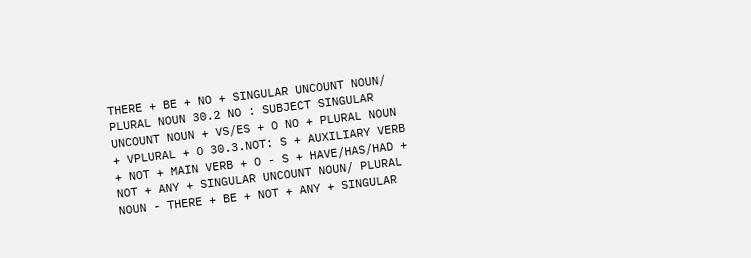THERE + BE + NO + SINGULAR UNCOUNT NOUN/ PLURAL NOUN 30.2 NO : SUBJECT SINGULAR UNCOUNT NOUN + VS/ES + O NO + PLURAL NOUN + VPLURAL + O 30.3.NOT: S + AUXILIARY VERB + NOT + MAIN VERB + O - S + HAVE/HAS/HAD + NOT + ANY + SINGULAR UNCOUNT NOUN/ PLURAL NOUN - THERE + BE + NOT + ANY + SINGULAR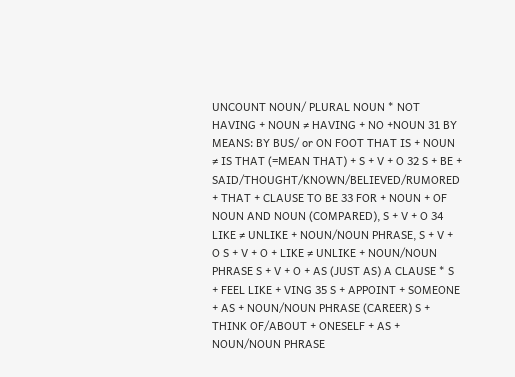UNCOUNT NOUN/ PLURAL NOUN * NOT HAVING + NOUN ≠ HAVING + NO +NOUN 31 BY MEANS: BY BUS/ or ON FOOT THAT IS + NOUN ≠ IS THAT (=MEAN THAT) + S + V + O 32 S + BE + SAID/THOUGHT/KNOWN/BELIEVED/RUMORED + THAT + CLAUSE TO BE 33 FOR + NOUN + OF NOUN AND NOUN (COMPARED), S + V + O 34 LIKE ≠ UNLIKE + NOUN/NOUN PHRASE, S + V + O S + V + O + LIKE ≠ UNLIKE + NOUN/NOUN PHRASE S + V + O + AS (JUST AS) A CLAUSE * S + FEEL LIKE + VING 35 S + APPOINT + SOMEONE + AS + NOUN/NOUN PHRASE (CAREER) S + THINK OF/ABOUT + ONESELF + AS + NOUN/NOUN PHRASE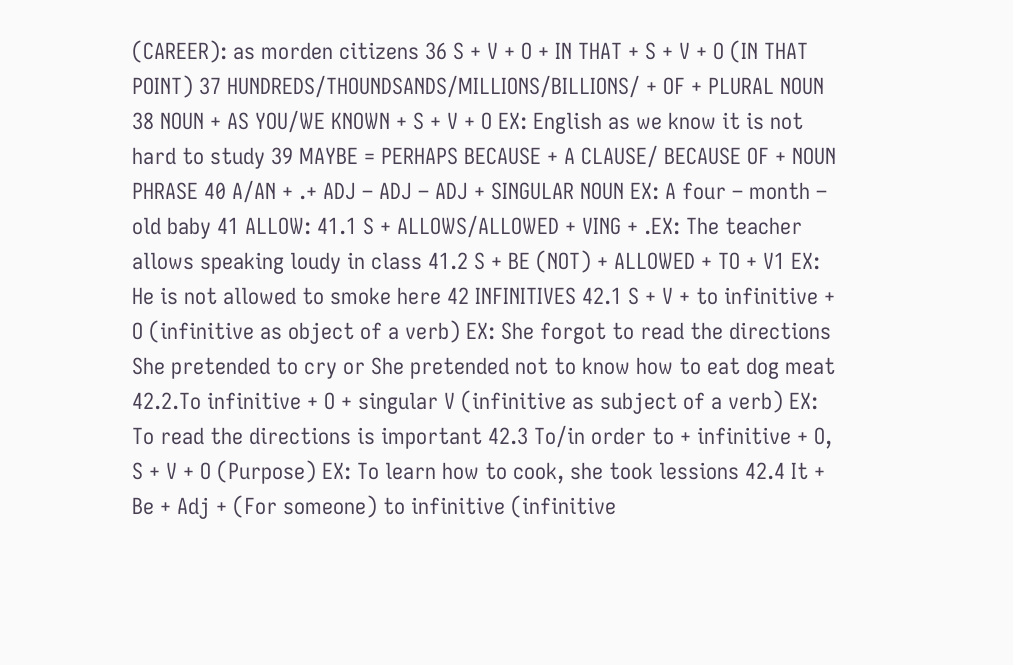(CAREER): as morden citizens 36 S + V + O + IN THAT + S + V + O (IN THAT POINT) 37 HUNDREDS/THOUNDSANDS/MILLIONS/BILLIONS/ + OF + PLURAL NOUN 38 NOUN + AS YOU/WE KNOWN + S + V + O EX: English as we know it is not hard to study 39 MAYBE = PERHAPS BECAUSE + A CLAUSE/ BECAUSE OF + NOUN PHRASE 40 A/AN + .+ ADJ – ADJ – ADJ + SINGULAR NOUN EX: A four – month – old baby 41 ALLOW: 41.1 S + ALLOWS/ALLOWED + VING + .EX: The teacher allows speaking loudy in class 41.2 S + BE (NOT) + ALLOWED + TO + V1 EX: He is not allowed to smoke here 42 INFINITIVES 42.1 S + V + to infinitive + O (infinitive as object of a verb) EX: She forgot to read the directions She pretended to cry or She pretended not to know how to eat dog meat 42.2.To infinitive + O + singular V (infinitive as subject of a verb) EX: To read the directions is important 42.3 To/in order to + infinitive + O, S + V + O (Purpose) EX: To learn how to cook, she took lessions 42.4 It + Be + Adj + (For someone) to infinitive (infinitive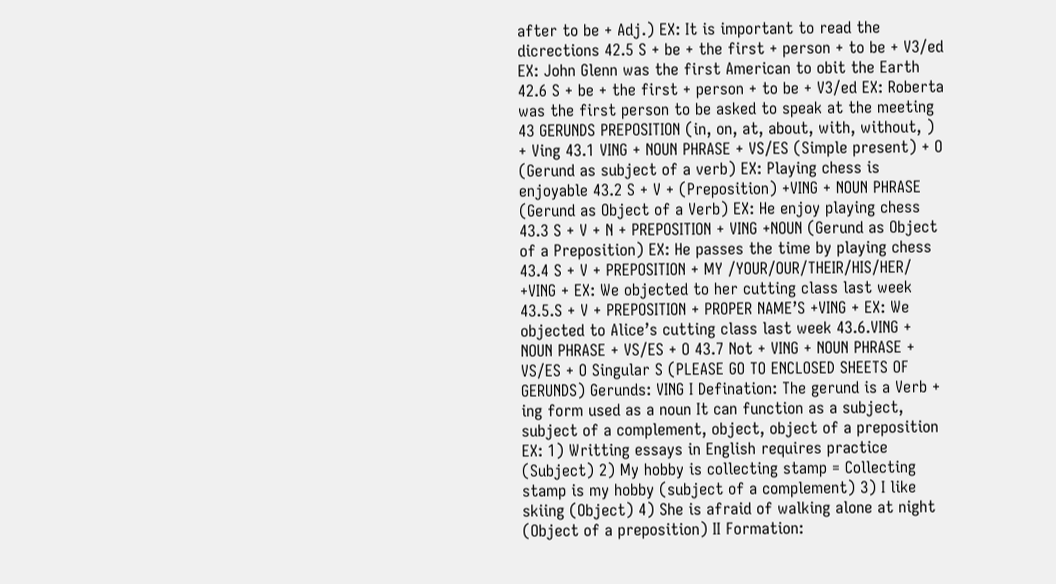after to be + Adj.) EX: It is important to read the dicrections 42.5 S + be + the first + person + to be + V3/ed EX: John Glenn was the first American to obit the Earth 42.6 S + be + the first + person + to be + V3/ed EX: Roberta was the first person to be asked to speak at the meeting 43 GERUNDS PREPOSITION (in, on, at, about, with, without, ) + Ving 43.1 VING + NOUN PHRASE + VS/ES (Simple present) + O (Gerund as subject of a verb) EX: Playing chess is enjoyable 43.2 S + V + (Preposition) +VING + NOUN PHRASE (Gerund as Object of a Verb) EX: He enjoy playing chess 43.3 S + V + N + PREPOSITION + VING +NOUN (Gerund as Object of a Preposition) EX: He passes the time by playing chess 43.4 S + V + PREPOSITION + MY /YOUR/OUR/THEIR/HIS/HER/ +VING + EX: We objected to her cutting class last week 43.5.S + V + PREPOSITION + PROPER NAME’S +VING + EX: We objected to Alice’s cutting class last week 43.6.VING + NOUN PHRASE + VS/ES + O 43.7 Not + VING + NOUN PHRASE + VS/ES + O Singular S (PLEASE GO TO ENCLOSED SHEETS OF GERUNDS) Gerunds: VING I Defination: The gerund is a Verb + ing form used as a noun It can function as a subject, subject of a complement, object, object of a preposition EX: 1) Writting essays in English requires practice (Subject) 2) My hobby is collecting stamp = Collecting stamp is my hobby (subject of a complement) 3) I like skiing (Object) 4) She is afraid of walking alone at night (Object of a preposition) II Formation: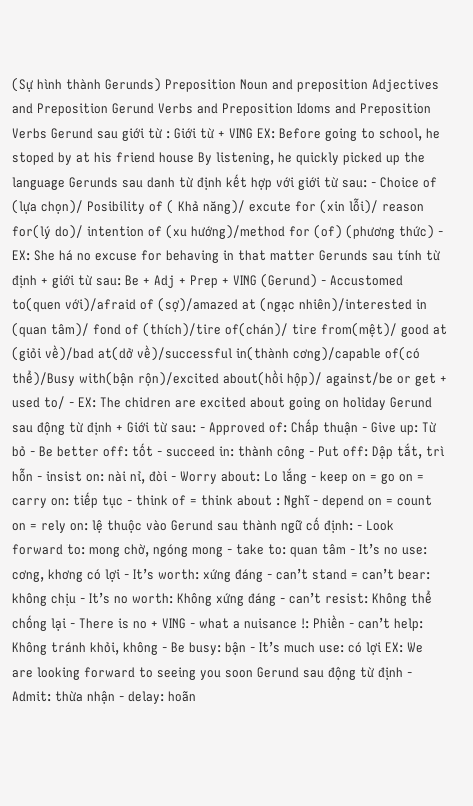(Sự hình thành Gerunds) Preposition Noun and preposition Adjectives and Preposition Gerund Verbs and Preposition Idoms and Preposition Verbs Gerund sau giới từ : Giới từ + VING EX: Before going to school, he stoped by at his friend house By listening, he quickly picked up the language Gerunds sau danh từ định kết hợp với giới từ sau: - Choice of (lựa chọn)/ Posibility of ( Khả năng)/ excute for (xin lỗi)/ reason for(lý do)/ intention of (xu hướng)/method for (of) (phương thức) - EX: She há no excuse for behaving in that matter Gerunds sau tính từ định + giới từ sau: Be + Adj + Prep + VING (Gerund) - Accustomed to(quen với)/afraid of (sợ)/amazed at (ngạc nhiên)/interested in (quan tâm)/ fond of (thích)/tire of(chán)/ tire from(mệt)/ good at (giỏi về)/bad at(dở về)/successful in(thành cơng)/capable of(có thể)/Busy with(bận rộn)/excited about(hồi hộp)/ against/be or get + used to/ - EX: The chidren are excited about going on holiday Gerund sau động từ định + Giới từ sau: - Approved of: Chấp thuận - Give up: Từ bỏ - Be better off: tốt - succeed in: thành công - Put off: Dập tắt, trì hỗn - insist on: nài nỉ, đòi - Worry about: Lo lắng - keep on = go on = carry on: tiếp tục - think of = think about : Nghĩ - depend on = count on = rely on: lệ thuộc vào Gerund sau thành ngữ cố định: - Look forward to: mong chờ, ngóng mong - take to: quan tâm - It’s no use: cơng, khơng có lợi - It’s worth: xứng đáng - can’t stand = can’t bear: không chịu - It’s no worth: Không xứng đáng - can’t resist: Không thể chống lại - There is no + VING - what a nuisance !: Phiền - can’t help: Không tránh khỏi, không - Be busy: bận - It’s much use: có lợi EX: We are looking forward to seeing you soon Gerund sau động từ định - Admit: thừa nhận - delay: hoãn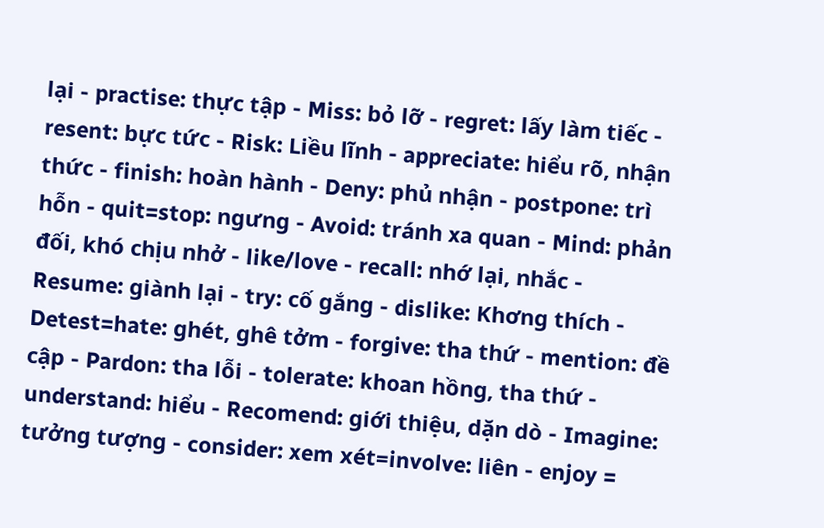lại - practise: thực tập - Miss: bỏ lỡ - regret: lấy làm tiếc - resent: bực tức - Risk: Liều lĩnh - appreciate: hiểu rõ, nhận thức - finish: hoàn hành - Deny: phủ nhận - postpone: trì hỗn - quit=stop: ngưng - Avoid: tránh xa quan - Mind: phản đối, khó chịu nhở - like/love - recall: nhớ lại, nhắc - Resume: giành lại - try: cố gắng - dislike: Khơng thích - Detest=hate: ghét, ghê tởm - forgive: tha thứ - mention: đề cập - Pardon: tha lỗi - tolerate: khoan hồng, tha thứ - understand: hiểu - Recomend: giới thiệu, dặn dò - Imagine: tưởng tượng - consider: xem xét=involve: liên - enjoy =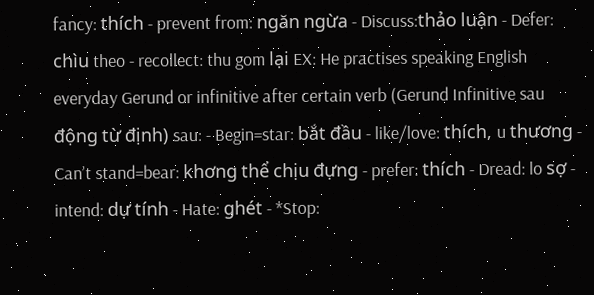fancy: thích - prevent from: ngăn ngừa - Discuss:thảo luận - Defer: chìu theo - recollect: thu gom lại EX: He practises speaking English everyday Gerund or infinitive after certain verb (Gerund Infinitive sau động từ định) sau: - Begin=star: bắt đầu - like/love: thích, u thương - Can’t stand=bear: khơng thể chịu đựng - prefer: thích - Dread: lo sợ - intend: dự tính - Hate: ghét - *Stop: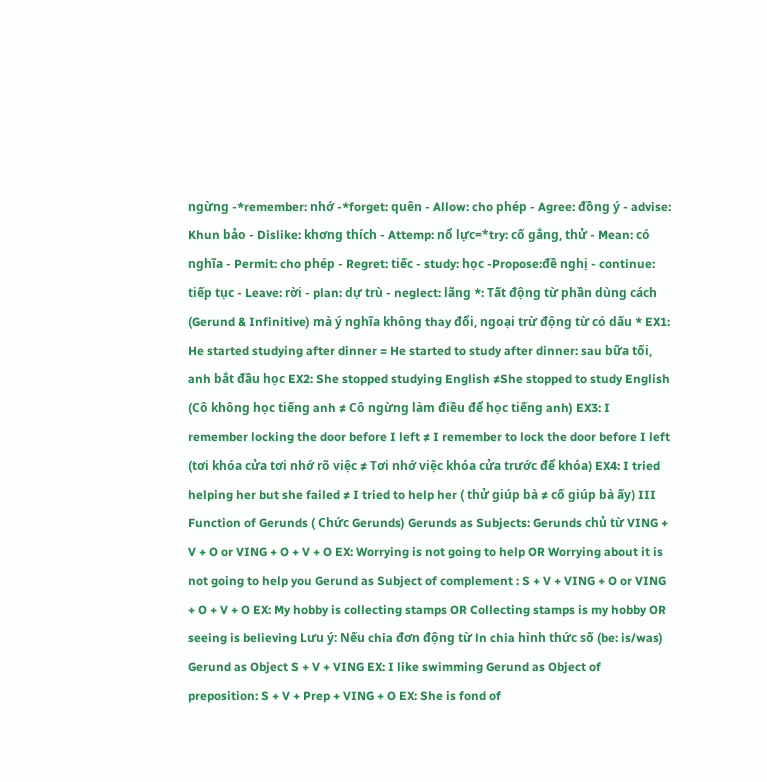ngừng -*remember: nhớ -*forget: quên - Allow: cho phép - Agree: đồng ý - advise: Khun bảo - Dislike: khơng thích - Attemp: nổ lực=*try: cố gắng, thử - Mean: có nghĩa - Permit: cho phép - Regret: tiếc - study: học -Propose:đề nghị - continue: tiếp tục - Leave: rời - plan: dự trù - neglect: lãng *: Tất động từ phần dùng cách (Gerund & Infinitive) mà ý nghĩa không thay đổi, ngoại trừ động từ có dấu * EX1: He started studying after dinner = He started to study after dinner: sau bữa tối, anh bắt đầu học EX2: She stopped studying English ≠She stopped to study English (Cô không học tiếng anh ≠ Cô ngừng làm điều để học tiếng anh) EX3: I remember locking the door before I left ≠ I remember to lock the door before I left (tơi khóa cửa tơi nhớ rõ việc ≠ Tơi nhớ việc khóa cửa trước để khóa) EX4: I tried helping her but she failed ≠ I tried to help her ( thử giúp bà ≠ cố giúp bà ấy) III Function of Gerunds ( Chức Gerunds) Gerunds as Subjects: Gerunds chủ từ VING + V + O or VING + O + V + O EX: Worrying is not going to help OR Worrying about it is not going to help you Gerund as Subject of complement : S + V + VING + O or VING + O + V + O EX: My hobby is collecting stamps OR Collecting stamps is my hobby OR seeing is believing Lưu ý: Nếu chia đơn động từ ln chia hình thức số (be: is/was) Gerund as Object S + V + VING EX: I like swimming Gerund as Object of preposition: S + V + Prep + VING + O EX: She is fond of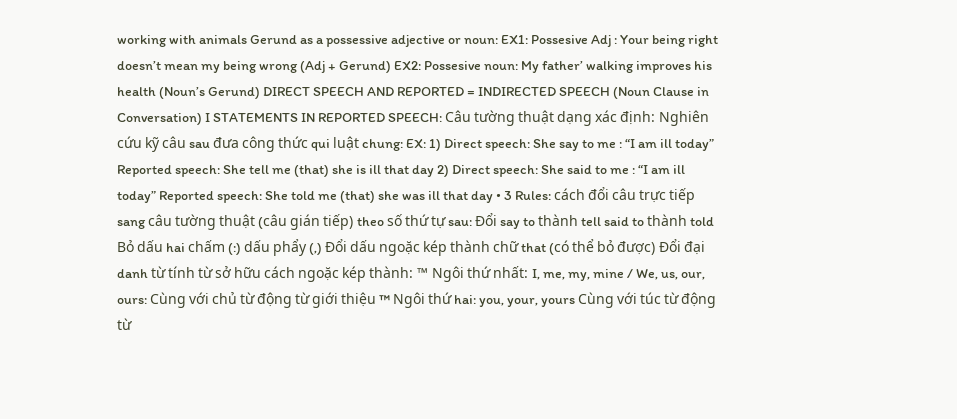working with animals Gerund as a possessive adjective or noun: EX1: Possesive Adj : Your being right doesn’t mean my being wrong (Adj + Gerund) EX2: Possesive noun: My father’ walking improves his health (Noun’s Gerund) DIRECT SPEECH AND REPORTED = INDIRECTED SPEECH (Noun Clause in Conversation) I STATEMENTS IN REPORTED SPEECH: Câu tường thuật dạng xác định: Nghiên cứu kỹ câu sau đưa công thức qui luật chung: EX: 1) Direct speech: She say to me : “I am ill today” Reported speech: She tell me (that) she is ill that day 2) Direct speech: She said to me : “I am ill today” Reported speech: She told me (that) she was ill that day • 3 Rules: cách đổi câu trực tiếp sang câu tường thuật (câu gián tiếp) theo số thứ tự sau: Đổi say to thành tell said to thành told Bỏ dấu hai chấm (:) dấu phẩy (,) Đổi dấu ngoặc kép thành chữ that (có thể bỏ được) Đổi đại danh từ tính từ sở hữu cách ngoặc kép thành: ™ Ngôi thứ nhất: I, me, my, mine / We, us, our, ours: Cùng với chủ từ động từ giới thiệu ™ Ngôi thứ hai: you, your, yours Cùng với túc từ động từ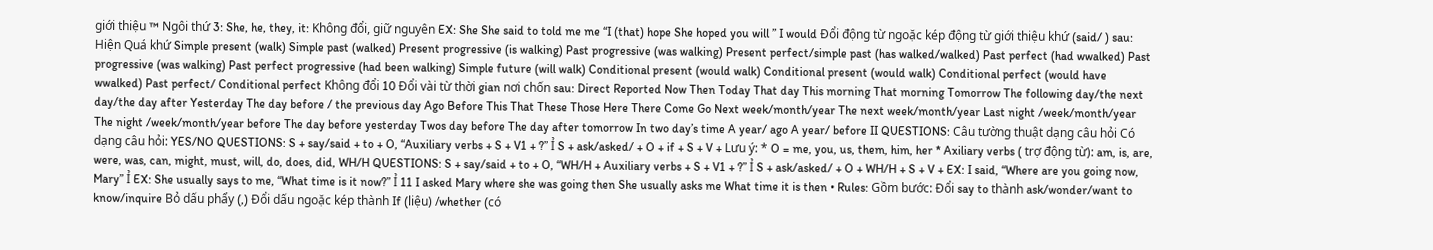giới thiệu ™ Ngôi thứ 3: She, he, they, it: Không đổi, giữ nguyên EX: She She said to told me me “I (that) hope She hoped you will ” I would Đổi động từ ngoặc kép động từ giới thiệu khứ (said/ ) sau: Hiện Quá khứ Simple present (walk) Simple past (walked) Present progressive (is walking) Past progressive (was walking) Present perfect/simple past (has walked/walked) Past perfect (had wwalked) Past progressive (was walking) Past perfect progressive (had been walking) Simple future (will walk) Conditional present (would walk) Conditional present (would walk) Conditional perfect (would have wwalked) Past perfect/ Conditional perfect Không đổi 10 Đổi vài từ thời gian nơi chốn sau: Direct Reported Now Then Today That day This morning That morning Tomorrow The following day/the next day/the day after Yesterday The day before / the previous day Ago Before This That These Those Here There Come Go Next week/month/year The next week/month/year Last night /week/month/year The night /week/month/year before The day before yesterday Twos day before The day after tomorrow In two day’s time A year/ ago A year/ before II QUESTIONS: Câu tường thuật dạng câu hỏi Có dạng câu hỏi: YES/NO QUESTIONS: S + say/said + to + O, “Auxiliary verbs + S + V1 + ?” Ỉ S + ask/asked/ + O + if + S + V + Lưu ý: * O = me, you, us, them, him, her * Axiliary verbs ( trợ động từ): am, is, are, were, was, can, might, must, will, do, does, did, WH/H QUESTIONS: S + say/said + to + O, “WH/H + Auxiliary verbs + S + V1 + ?” Ỉ S + ask/asked/ + O + WH/H + S + V + EX: I said, “Where are you going now, Mary” Ỉ EX: She usually says to me, “What time is it now?” Ỉ 11 I asked Mary where she was going then She usually asks me What time it is then • Rules: Gồm bước: Đổi say to thành ask/wonder/want to know/inquire Bỏ dấu phẩy (,) Đổi dấu ngoặc kép thành If (liệu) /whether (có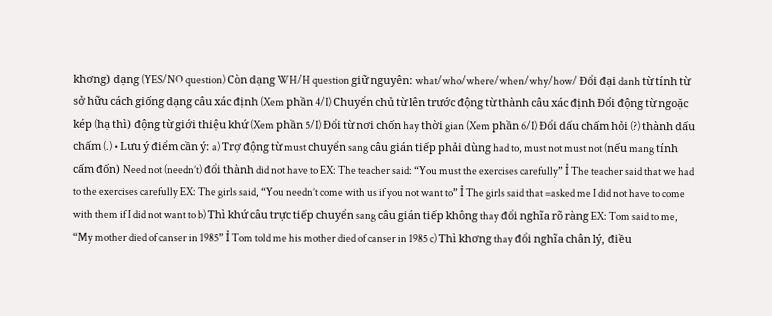khơng) dạng (YES/NO question) Còn dạng WH/H question giữ nguyên: what/who/where/when/why/how/ Đổi đại danh từ tính từ sở hữu cách giống dạng câu xác định (Xem phần 4/I) Chuyển chủ từ lên trước động từ thành câu xác định Đổi động từ ngoặc kép (hạ thì) động từ giới thiệu khứ (Xem phần 5/I) Đổi từ nơi chốn hay thời gian (Xem phần 6/I) Đổi dấu chấm hỏi (?) thành dấu chấm (.) • Lưu ý điểm cần ý: a) Trợ động từ must chuyển sang câu gián tiếp phải dùng had to, must not must not (nếu mang tính cấm đốn) Need not (needn’t) đổi thành did not have to EX: The teacher said: “You must the exercises carefully” Ỉ The teacher said that we had to the exercises carefully EX: The girls said, “You needn’t come with us if you not want to” Ỉ The girls said that =asked me I did not have to come with them if I did not want to b) Thì khứ câu trực tiếp chuyển sang câu gián tiếp không thay đổi nghĩa rõ ràng EX: Tom said to me, “My mother died of canser in 1985” Ỉ Tom told me his mother died of canser in 1985 c) Thì khơng thay đổi nghĩa chân lý, điều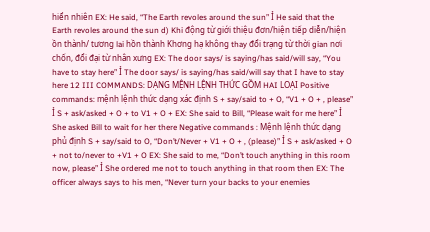hiển nhiên EX: He said, “The Earth revoles around the sun” Ỉ He said that the Earth revoles around the sun d) Khi động từ giới thiệu đơn/hiện tiếp diễn/hiện ồn thành/ tương lai hồn thành Khơng hạ không thay đổi trạng từ thời gian nơi chốn, đổi đại từ nhân xưng EX: The door says/ is saying/has said/will say, “You have to stay here” Ỉ The door says/ is saying/has said/will say that I have to stay here 12 III COMMANDS: DẠNG MỆNH LỆNH THỨC GỒM HAI LOẠI Positive commands: mệnh lệnh thức dạng xác định S + say/said to + O, “V1 + O + , please” Ỉ S + ask/asked + O + to V1 + O + EX: She said to Bill, “Please wait for me here” Ỉ She asked Bill to wait for her there Negative commands : Mệnh lệnh thức dạng phủ định S + say/said to O, “Don’t/Never + V1 + O + , (please)” Ỉ S + ask/asked + O + not to/never to +V1 + O EX: She said to me, “Don’t touch anything in this room now, please” Ỉ She ordered me not to touch anything in that room then EX: The officer always says to his men, “Never turn your backs to your enemies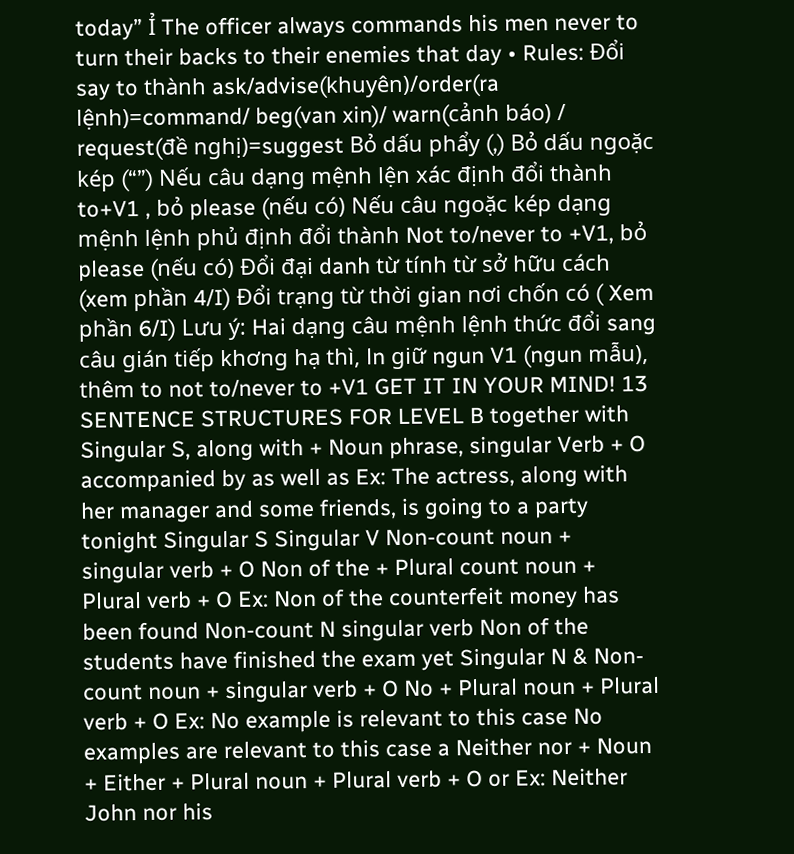today” Ỉ The officer always commands his men never to turn their backs to their enemies that day • Rules: Đổi say to thành ask/advise(khuyên)/order(ra lệnh)=command/ beg(van xin)/ warn(cảnh báo) / request(đề nghị)=suggest Bỏ dấu phẩy (,) Bỏ dấu ngoặc kép (“”) Nếu câu dạng mệnh lện xác định đổi thành to+V1 , bỏ please (nếu có) Nếu câu ngoặc kép dạng mệnh lệnh phủ định đổi thành Not to/never to +V1, bỏ please (nếu có) Đổi đại danh từ tính từ sở hữu cách (xem phần 4/I) Đổi trạng từ thời gian nơi chốn có ( Xem phần 6/I) Lưu ý: Hai dạng câu mệnh lệnh thức đổi sang câu gián tiếp khơng hạ thì, ln giữ ngun V1 (ngun mẫu), thêm to not to/never to +V1 GET IT IN YOUR MIND! 13 SENTENCE STRUCTURES FOR LEVEL B together with Singular S, along with + Noun phrase, singular Verb + O accompanied by as well as Ex: The actress, along with her manager and some friends, is going to a party tonight Singular S Singular V Non-count noun + singular verb + O Non of the + Plural count noun + Plural verb + O Ex: Non of the counterfeit money has been found Non-count N singular verb Non of the students have finished the exam yet Singular N & Non-count noun + singular verb + O No + Plural noun + Plural verb + O Ex: No example is relevant to this case No examples are relevant to this case a Neither nor + Noun + Either + Plural noun + Plural verb + O or Ex: Neither John nor his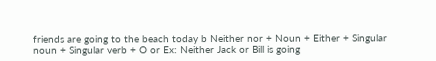friends are going to the beach today b Neither nor + Noun + Either + Singular noun + Singular verb + O or Ex: Neither Jack or Bill is going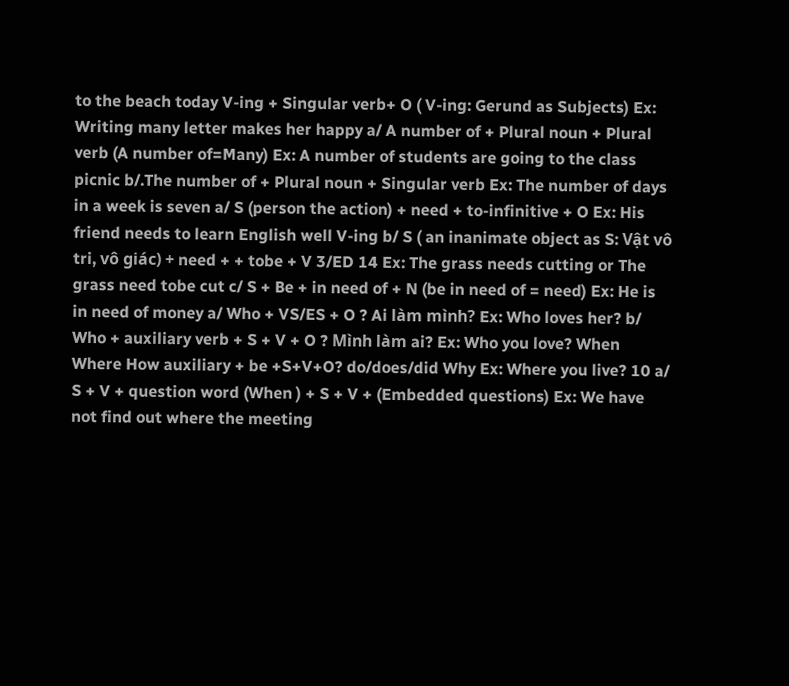to the beach today V-ing + Singular verb+ O ( V-ing: Gerund as Subjects) Ex: Writing many letter makes her happy a/ A number of + Plural noun + Plural verb (A number of=Many) Ex: A number of students are going to the class picnic b/.The number of + Plural noun + Singular verb Ex: The number of days in a week is seven a/ S (person the action) + need + to-infinitive + O Ex: His friend needs to learn English well V-ing b/ S ( an inanimate object as S: Vật vô tri, vô giác) + need + + tobe + V 3/ED 14 Ex: The grass needs cutting or The grass need tobe cut c/ S + Be + in need of + N (be in need of = need) Ex: He is in need of money a/ Who + VS/ES + O ? Ai làm mình? Ex: Who loves her? b/ Who + auxiliary verb + S + V + O ? Mình làm ai? Ex: Who you love? When Where How auxiliary + be +S+V+O? do/does/did Why Ex: Where you live? 10 a/ S + V + question word (When ) + S + V + (Embedded questions) Ex: We have not find out where the meeting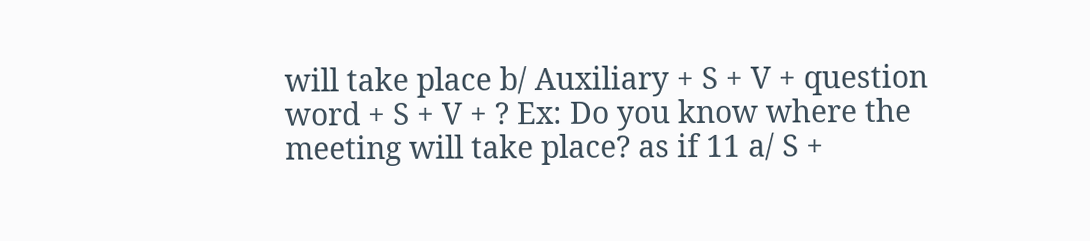will take place b/ Auxiliary + S + V + question word + S + V + ? Ex: Do you know where the meeting will take place? as if 11 a/ S +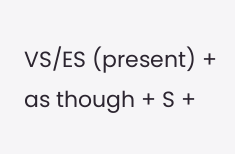VS/ES (present) + as though + S +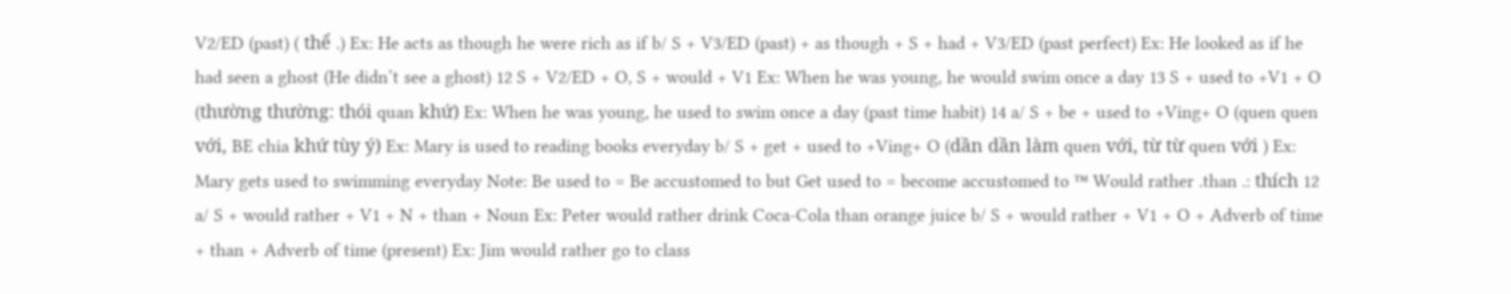V2/ED (past) ( thể .) Ex: He acts as though he were rich as if b/ S + V3/ED (past) + as though + S + had + V3/ED (past perfect) Ex: He looked as if he had seen a ghost (He didn’t see a ghost) 12 S + V2/ED + O, S + would + V1 Ex: When he was young, he would swim once a day 13 S + used to +V1 + O (thường thường: thói quan khứ) Ex: When he was young, he used to swim once a day (past time habit) 14 a/ S + be + used to +Ving+ O (quen quen với, BE chia khứ tùy ý) Ex: Mary is used to reading books everyday b/ S + get + used to +Ving+ O (dần dần làm quen với, từ từ quen với ) Ex: Mary gets used to swimming everyday Note: Be used to = Be accustomed to but Get used to = become accustomed to ™ Would rather .than .: thích 12 a/ S + would rather + V1 + N + than + Noun Ex: Peter would rather drink Coca-Cola than orange juice b/ S + would rather + V1 + O + Adverb of time + than + Adverb of time (present) Ex: Jim would rather go to class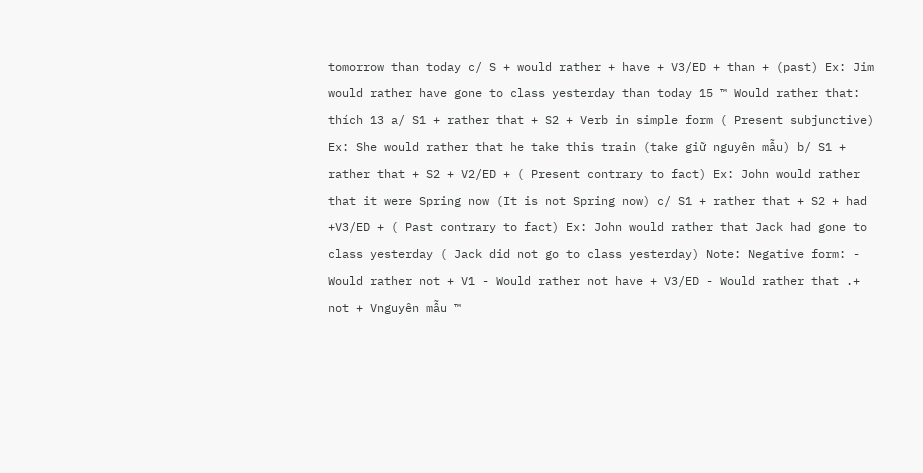tomorrow than today c/ S + would rather + have + V3/ED + than + (past) Ex: Jim would rather have gone to class yesterday than today 15 ™ Would rather that: thích 13 a/ S1 + rather that + S2 + Verb in simple form ( Present subjunctive) Ex: She would rather that he take this train (take giữ nguyên mẫu) b/ S1 + rather that + S2 + V2/ED + ( Present contrary to fact) Ex: John would rather that it were Spring now (It is not Spring now) c/ S1 + rather that + S2 + had +V3/ED + ( Past contrary to fact) Ex: John would rather that Jack had gone to class yesterday ( Jack did not go to class yesterday) Note: Negative form: - Would rather not + V1 - Would rather not have + V3/ED - Would rather that .+ not + Vnguyên mẫu ™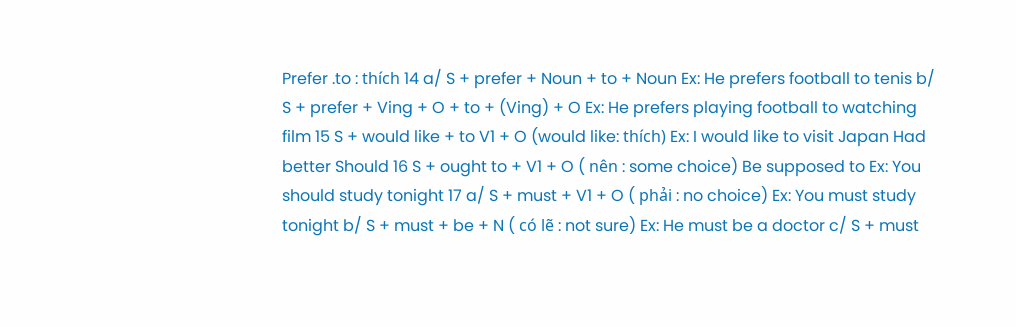Prefer .to : thích 14 a/ S + prefer + Noun + to + Noun Ex: He prefers football to tenis b/ S + prefer + Ving + O + to + (Ving) + O Ex: He prefers playing football to watching film 15 S + would like + to V1 + O (would like: thích) Ex: I would like to visit Japan Had better Should 16 S + ought to + V1 + O ( nên : some choice) Be supposed to Ex: You should study tonight 17 a/ S + must + V1 + O ( phải : no choice) Ex: You must study tonight b/ S + must + be + N ( có lẽ : not sure) Ex: He must be a doctor c/ S + must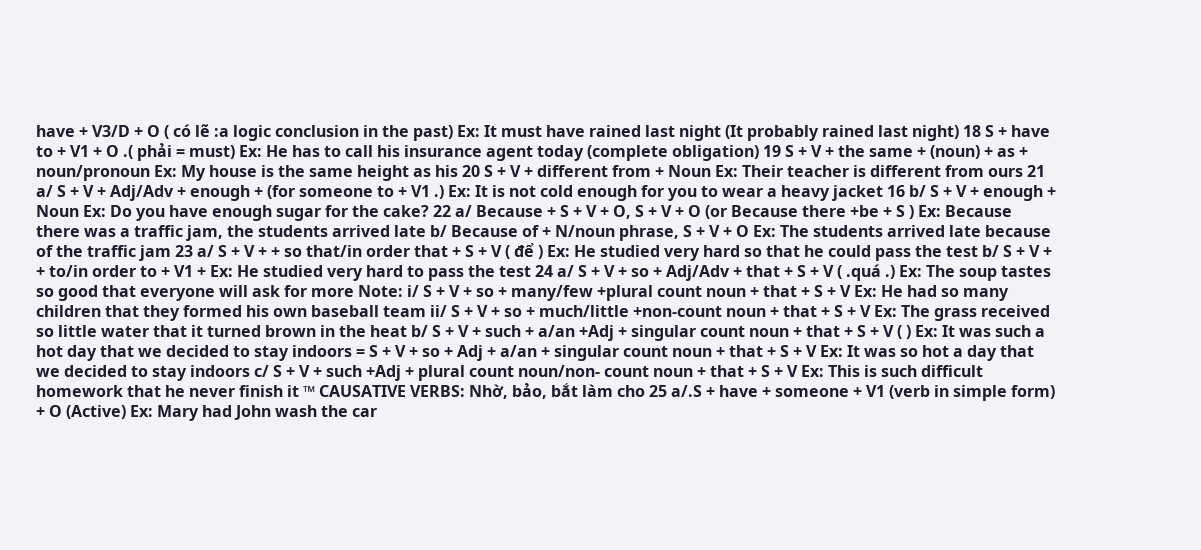have + V3/D + O ( có lẽ :a logic conclusion in the past) Ex: It must have rained last night (It probably rained last night) 18 S + have to + V1 + O .( phải = must) Ex: He has to call his insurance agent today (complete obligation) 19 S + V + the same + (noun) + as + noun/pronoun Ex: My house is the same height as his 20 S + V + different from + Noun Ex: Their teacher is different from ours 21 a/ S + V + Adj/Adv + enough + (for someone to + V1 .) Ex: It is not cold enough for you to wear a heavy jacket 16 b/ S + V + enough + Noun Ex: Do you have enough sugar for the cake? 22 a/ Because + S + V + O, S + V + O (or Because there +be + S ) Ex: Because there was a traffic jam, the students arrived late b/ Because of + N/noun phrase, S + V + O Ex: The students arrived late because of the traffic jam 23 a/ S + V + + so that/in order that + S + V ( để ) Ex: He studied very hard so that he could pass the test b/ S + V + + to/in order to + V1 + Ex: He studied very hard to pass the test 24 a/ S + V + so + Adj/Adv + that + S + V ( .quá .) Ex: The soup tastes so good that everyone will ask for more Note: i/ S + V + so + many/few +plural count noun + that + S + V Ex: He had so many children that they formed his own baseball team ii/ S + V + so + much/little +non-count noun + that + S + V Ex: The grass received so little water that it turned brown in the heat b/ S + V + such + a/an +Adj + singular count noun + that + S + V ( ) Ex: It was such a hot day that we decided to stay indoors = S + V + so + Adj + a/an + singular count noun + that + S + V Ex: It was so hot a day that we decided to stay indoors c/ S + V + such +Adj + plural count noun/non- count noun + that + S + V Ex: This is such difficult homework that he never finish it ™ CAUSATIVE VERBS: Nhờ, bảo, bắt làm cho 25 a/.S + have + someone + V1 (verb in simple form) + O (Active) Ex: Mary had John wash the car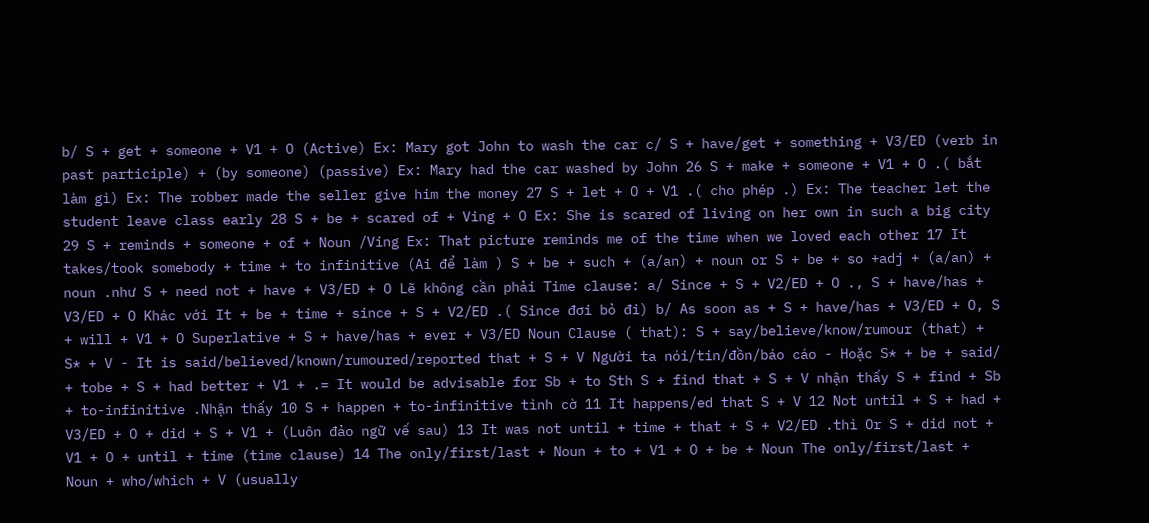b/ S + get + someone + V1 + O (Active) Ex: Mary got John to wash the car c/ S + have/get + something + V3/ED (verb in past participle) + (by someone) (passive) Ex: Mary had the car washed by John 26 S + make + someone + V1 + O .( bắt làm gì) Ex: The robber made the seller give him the money 27 S + let + O + V1 .( cho phép .) Ex: The teacher let the student leave class early 28 S + be + scared of + Ving + O Ex: She is scared of living on her own in such a big city 29 S + reminds + someone + of + Noun /Ving Ex: That picture reminds me of the time when we loved each other 17 It takes/took somebody + time + to infinitive (Ai để làm ) S + be + such + (a/an) + noun or S + be + so +adj + (a/an) + noun .như S + need not + have + V3/ED + O Lẽ không cần phải Time clause: a/ Since + S + V2/ED + O ., S + have/has + V3/ED + O Khác với It + be + time + since + S + V2/ED .( Since đơi bỏ đi) b/ As soon as + S + have/has + V3/ED + O, S + will + V1 + O Superlative + S + have/has + ever + V3/ED Noun Clause ( that): S + say/believe/know/rumour (that) + S* + V - It is said/believed/known/rumoured/reported that + S + V Người ta nói/tin/đồn/báo cáo - Hoặc S* + be + said/ + tobe + S + had better + V1 + .= It would be advisable for Sb + to Sth S + find that + S + V nhận thấy S + find + Sb + to-infinitive .Nhận thấy 10 S + happen + to-infinitive tình cờ 11 It happens/ed that S + V 12 Not until + S + had + V3/ED + O + did + S + V1 + (Luôn đảo ngữ vế sau) 13 It was not until + time + that + S + V2/ED .thì Or S + did not + V1 + O + until + time (time clause) 14 The only/first/last + Noun + to + V1 + O + be + Noun The only/first/last + Noun + who/which + V (usually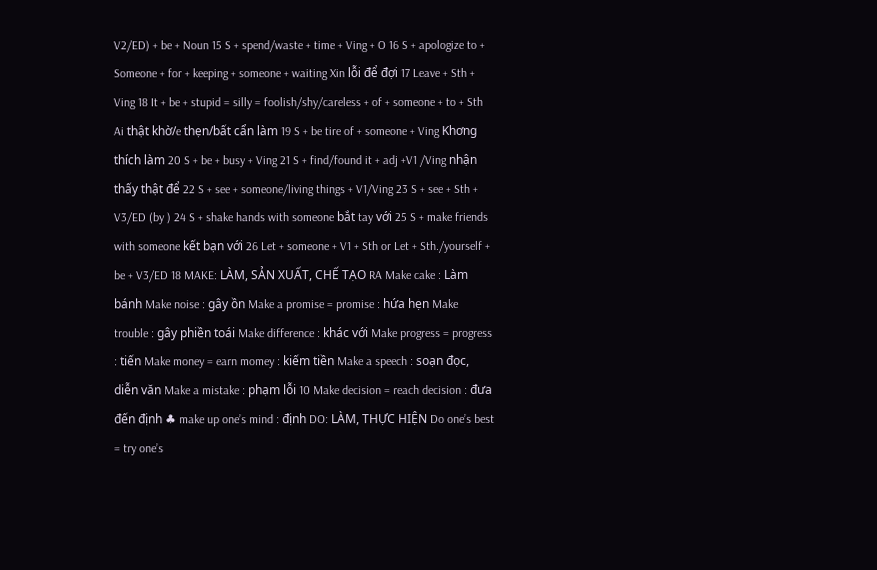V2/ED) + be + Noun 15 S + spend/waste + time + Ving + O 16 S + apologize to + Someone + for + keeping + someone + waiting Xin lỗi để đợi 17 Leave + Sth + Ving 18 It + be + stupid = silly = foolish/shy/careless + of + someone + to + Sth Ai thật khờ/e thẹn/bất cẩn làm 19 S + be tire of + someone + Ving Khơng thích làm 20 S + be + busy + Ving 21 S + find/found it + adj +V1 /Ving nhận thấy thật để 22 S + see + someone/living things + V1/Ving 23 S + see + Sth + V3/ED (by ) 24 S + shake hands with someone bắt tay với 25 S + make friends with someone kết bạn với 26 Let + someone + V1 + Sth or Let + Sth./yourself + be + V3/ED 18 MAKE: LÀM, SẢN XUẤT, CHẾ TẠO RA Make cake : Làm bánh Make noise : gây ồn Make a promise = promise : hứa hẹn Make trouble : gây phiền toái Make difference : khác với Make progress = progress : tiến Make money = earn momey : kiếm tiền Make a speech : soạn đọc, diễn văn Make a mistake : phạm lỗi 10 Make decision = reach decision : đưa đến định ♣ make up one’s mind : định DO: LÀM, THỰC HIỆN Do one’s best = try one’s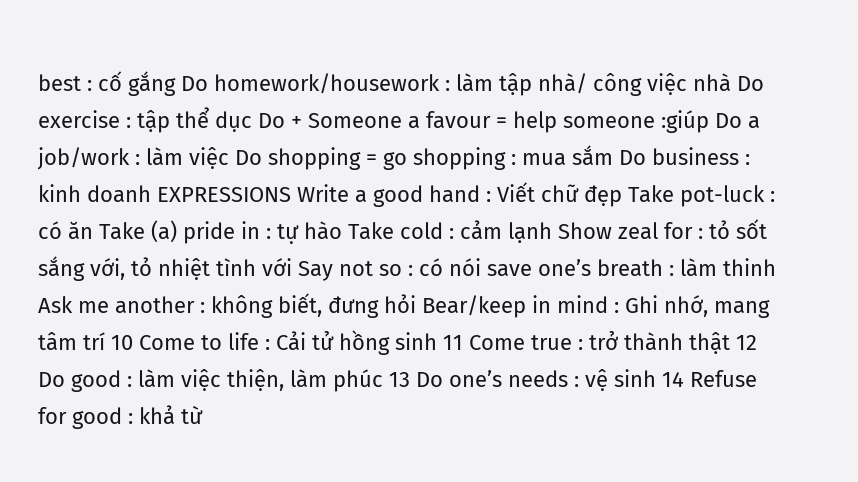best : cố gắng Do homework/housework : làm tập nhà/ công việc nhà Do exercise : tập thể dục Do + Someone a favour = help someone :giúp Do a job/work : làm việc Do shopping = go shopping : mua sắm Do business : kinh doanh EXPRESSIONS Write a good hand : Viết chữ đẹp Take pot-luck : có ăn Take (a) pride in : tự hào Take cold : cảm lạnh Show zeal for : tỏ sốt sắng với, tỏ nhiệt tình với Say not so : có nói save one’s breath : làm thinh Ask me another : không biết, đưng hỏi Bear/keep in mind : Ghi nhớ, mang tâm trí 10 Come to life : Cải tử hồng sinh 11 Come true : trở thành thật 12 Do good : làm việc thiện, làm phúc 13 Do one’s needs : vệ sinh 14 Refuse for good : khả từ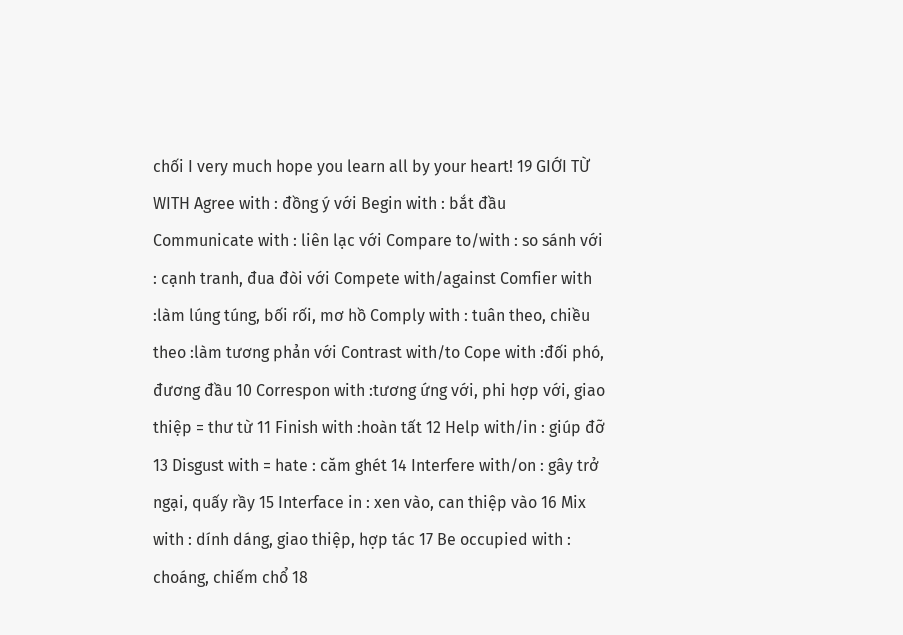chối I very much hope you learn all by your heart! 19 GIỚI TỪ WITH Agree with : đồng ý với Begin with : bắt đầu Communicate with : liên lạc với Compare to/with : so sánh với : cạnh tranh, đua đòi với Compete with/against Comfier with :làm lúng túng, bối rối, mơ hồ Comply with : tuân theo, chiều theo :làm tương phản với Contrast with/to Cope with :đối phó, đương đầu 10 Correspon with :tương ứng với, phi hợp với, giao thiệp = thư từ 11 Finish with :hoàn tất 12 Help with/in : giúp đỡ 13 Disgust with = hate : căm ghét 14 Interfere with/on : gây trở ngại, quấy rầy 15 Interface in : xen vào, can thiệp vào 16 Mix with : dính dáng, giao thiệp, hợp tác 17 Be occupied with : choáng, chiếm chổ 18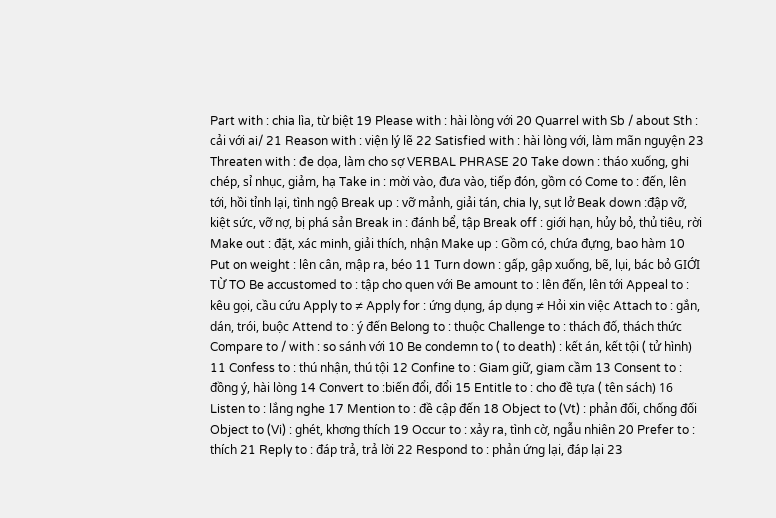Part with : chia lìa, từ biệt 19 Please with : hài lòng với 20 Quarrel with Sb / about Sth : cải với ai/ 21 Reason with : viện lý lẽ 22 Satisfied with : hài lòng với, làm mãn nguyện 23 Threaten with : đe dọa, làm cho sợ VERBAL PHRASE 20 Take down : tháo xuống, ghi chép, sỉ nhục, giảm, hạ Take in : mời vào, đưa vào, tiếp đón, gồm có Come to : đến, lên tới, hồi tỉnh lại, tình ngộ Break up : vỡ mảnh, giải tán, chia ly, sụt lở Beak down :đập vỡ, kiệt sức, vỡ nợ, bị phá sản Break in : đánh bể, tập Break off : giới hạn, hủy bỏ, thủ tiêu, rời Make out : đặt, xác minh, giải thích, nhận Make up : Gồm có, chứa đựng, bao hàm 10 Put on weight : lên cân, mập ra, béo 11 Turn down : gấp, gập xuống, bẽ, lụi, bác bỏ GIỚI TỪ TO Be accustomed to : tập cho quen với Be amount to : lên đến, lên tới Appeal to : kêu gọi, cầu cứu Apply to ≠ Apply for : ứng dụng, áp dụng ≠ Hỏi xin việc Attach to : gắn, dán, trói, buộc Attend to : ý đến Belong to : thuộc Challenge to : thách đố, thách thức Compare to / with : so sánh với 10 Be condemn to ( to death) : kết án, kết tội ( tử hình) 11 Confess to : thú nhận, thú tội 12 Confine to : Giam giữ, giam cầm 13 Consent to : đồng ý, hài lòng 14 Convert to :biến đổi, đổi 15 Entitle to : cho đề tựa ( tên sách) 16 Listen to : lắng nghe 17 Mention to : đề cập đến 18 Object to (Vt) : phản đối, chống đối Object to (Vi) : ghét, khơng thích 19 Occur to : xảy ra, tình cờ, ngẫu nhiên 20 Prefer to : thích 21 Reply to : đáp trả, trả lời 22 Respond to : phản ứng lại, đáp lại 23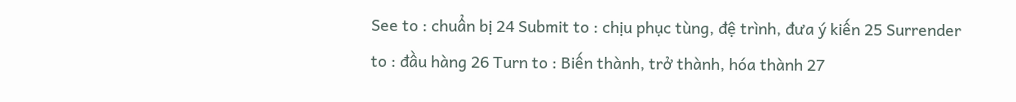See to : chuẩn bị 24 Submit to : chịu phục tùng, đệ trình, đưa ý kiến 25 Surrender to : đầu hàng 26 Turn to : Biến thành, trở thành, hóa thành 27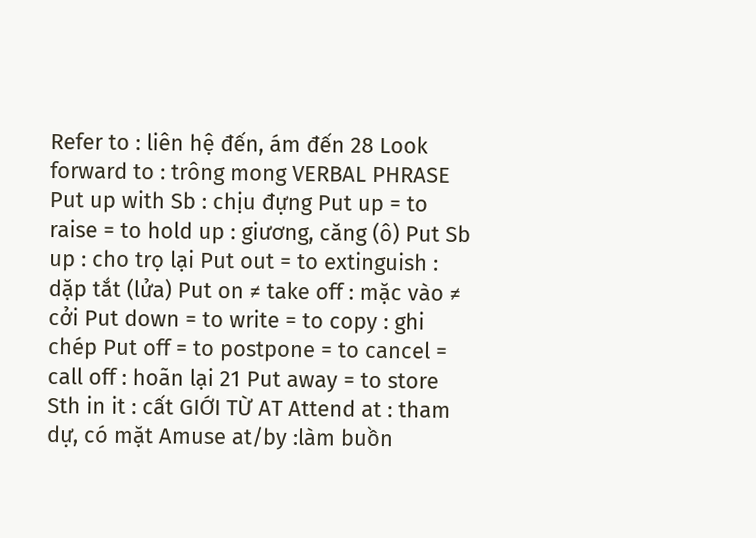Refer to : liên hệ đến, ám đến 28 Look forward to : trông mong VERBAL PHRASE Put up with Sb : chịu đựng Put up = to raise = to hold up : giương, căng (ô) Put Sb up : cho trọ lại Put out = to extinguish : dặp tắt (lửa) Put on ≠ take off : mặc vào ≠ cởi Put down = to write = to copy : ghi chép Put off = to postpone = to cancel = call off : hoãn lại 21 Put away = to store Sth in it : cất GIỚI TỪ AT Attend at : tham dự, có mặt Amuse at/by :làm buồn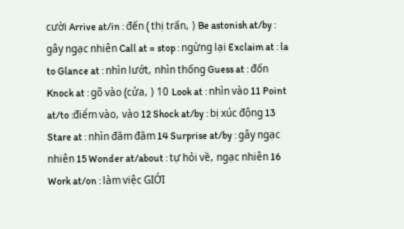cười Arrive at/in : đến ( thị trấn, ) Be astonish at/by : gây ngạc nhiên Call at = stop : ngừng lại Exclaim at : la to Glance at : nhìn lướt, nhìn thống Guess at : đốn Knock at : gõ vào (cửa, ) 10 Look at : nhìn vào 11 Point at/to :điểm vào, vào 12 Shock at/by : bị xúc động 13 Stare at : nhìn đăm đăm 14 Surprise at/by : gây ngạc nhiên 15 Wonder at/about : tự hỏi về, ngạc nhiên 16 Work at/on : làm việc GIỚI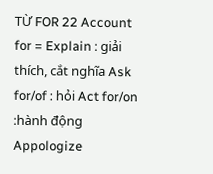TỪ FOR 22 Account for = Explain : giải thích, cắt nghĩa Ask for/of : hỏi Act for/on :hành động Appologize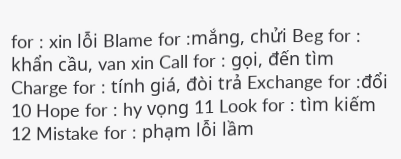for : xin lỗi Blame for :mắng, chửi Beg for : khẩn cầu, van xin Call for : gọi, đến tìm Charge for : tính giá, đòi trả Exchange for :đổi 10 Hope for : hy vọng 11 Look for : tìm kiếm 12 Mistake for : phạm lỗi lầm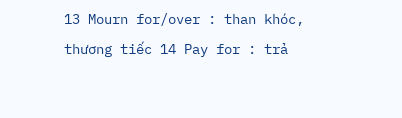13 Mourn for/over : than khóc, thương tiếc 14 Pay for : trả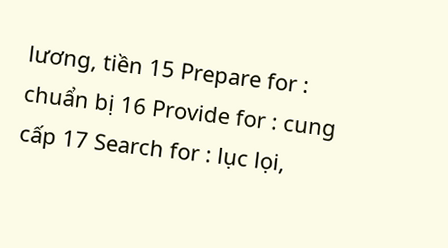lương, tiền 15 Prepare for : chuẩn bị 16 Provide for : cung cấp 17 Search for : lục lọi,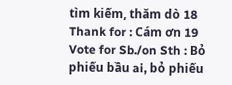tìm kiếm, thăm dò 18 Thank for : Cám ơn 19 Vote for Sb./on Sth : Bỏ phiếu bầu ai, bỏ phiếu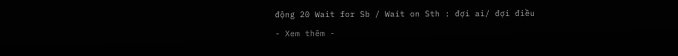động 20 Wait for Sb / Wait on Sth : đợi ai/ đợi điều
- Xem thêm -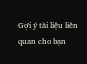Gợi ý tài liệu liên quan cho bạn